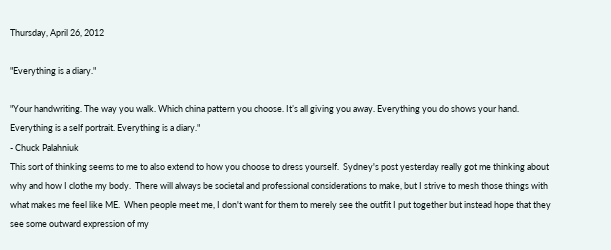Thursday, April 26, 2012

"Everything is a diary."

"Your handwriting. The way you walk. Which china pattern you choose. It’s all giving you away. Everything you do shows your hand. Everything is a self portrait. Everything is a diary."
- Chuck Palahniuk
This sort of thinking seems to me to also extend to how you choose to dress yourself.  Sydney's post yesterday really got me thinking about why and how I clothe my body.  There will always be societal and professional considerations to make, but I strive to mesh those things with what makes me feel like ME.  When people meet me, I don't want for them to merely see the outfit I put together but instead hope that they see some outward expression of my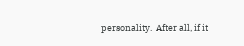personality.  After all, if it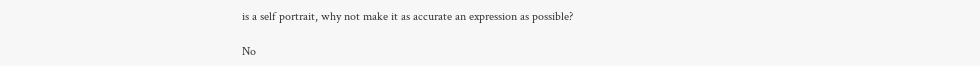is a self portrait, why not make it as accurate an expression as possible?

No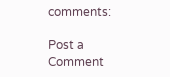comments:

Post a Comment